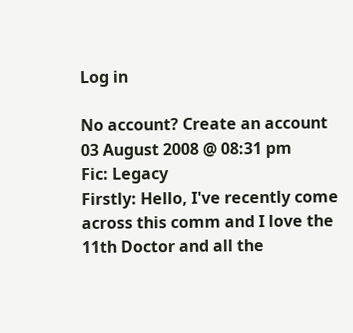Log in

No account? Create an account
03 August 2008 @ 08:31 pm
Fic: Legacy
Firstly: Hello, I've recently come across this comm and I love the 11th Doctor and all the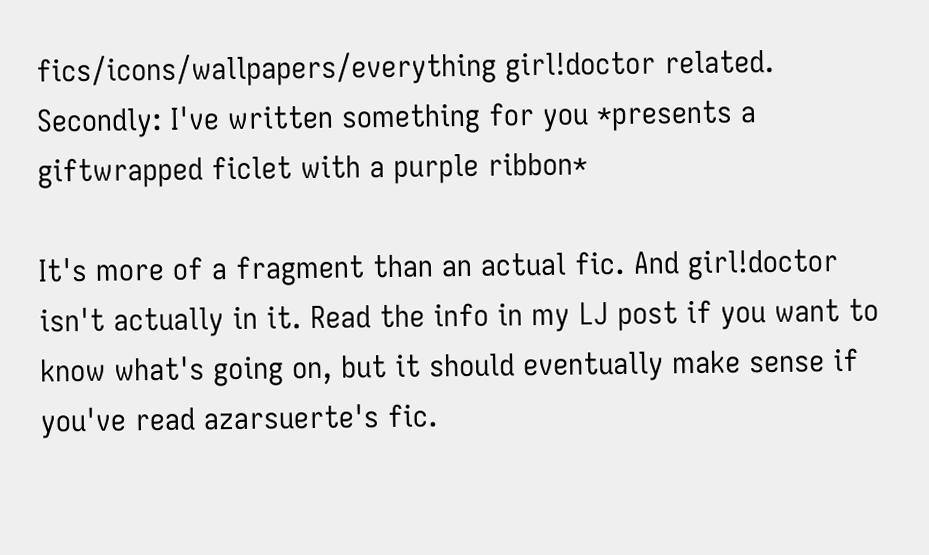fics/icons/wallpapers/everything girl!doctor related.
Secondly: I've written something for you *presents a giftwrapped ficlet with a purple ribbon*

It's more of a fragment than an actual fic. And girl!doctor isn't actually in it. Read the info in my LJ post if you want to know what's going on, but it should eventually make sense if you've read azarsuerte's fic.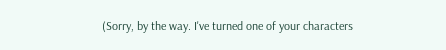(Sorry, by the way. I've turned one of your characters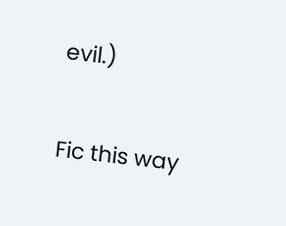evil.)

Fic this way